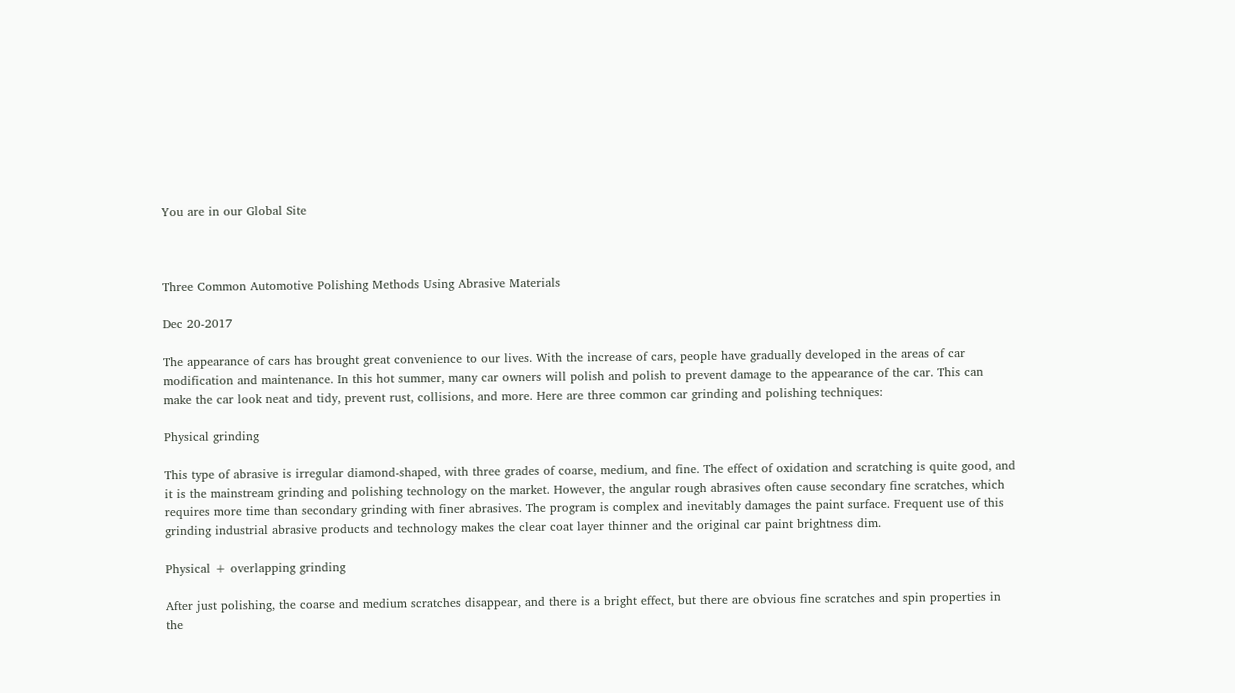You are in our Global Site



Three Common Automotive Polishing Methods Using Abrasive Materials

Dec 20-2017

The appearance of cars has brought great convenience to our lives. With the increase of cars, people have gradually developed in the areas of car modification and maintenance. In this hot summer, many car owners will polish and polish to prevent damage to the appearance of the car. This can make the car look neat and tidy, prevent rust, collisions, and more. Here are three common car grinding and polishing techniques:

Physical grinding

This type of abrasive is irregular diamond-shaped, with three grades of coarse, medium, and fine. The effect of oxidation and scratching is quite good, and it is the mainstream grinding and polishing technology on the market. However, the angular rough abrasives often cause secondary fine scratches, which requires more time than secondary grinding with finer abrasives. The program is complex and inevitably damages the paint surface. Frequent use of this grinding industrial abrasive products and technology makes the clear coat layer thinner and the original car paint brightness dim.

Physical + overlapping grinding

After just polishing, the coarse and medium scratches disappear, and there is a bright effect, but there are obvious fine scratches and spin properties in the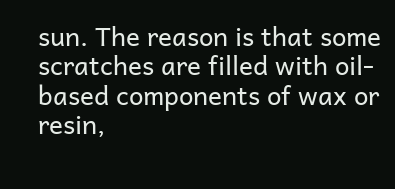sun. The reason is that some scratches are filled with oil-based components of wax or resin,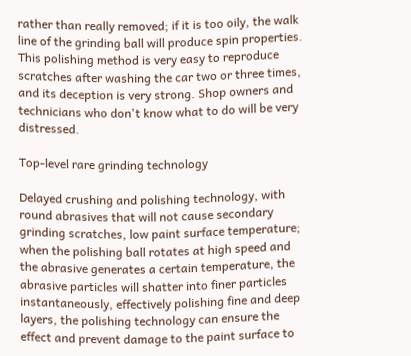rather than really removed; if it is too oily, the walk line of the grinding ball will produce spin properties. This polishing method is very easy to reproduce scratches after washing the car two or three times, and its deception is very strong. Shop owners and technicians who don't know what to do will be very distressed.

Top-level rare grinding technology

Delayed crushing and polishing technology, with round abrasives that will not cause secondary grinding scratches, low paint surface temperature; when the polishing ball rotates at high speed and the abrasive generates a certain temperature, the abrasive particles will shatter into finer particles instantaneously, effectively polishing fine and deep layers, the polishing technology can ensure the effect and prevent damage to the paint surface to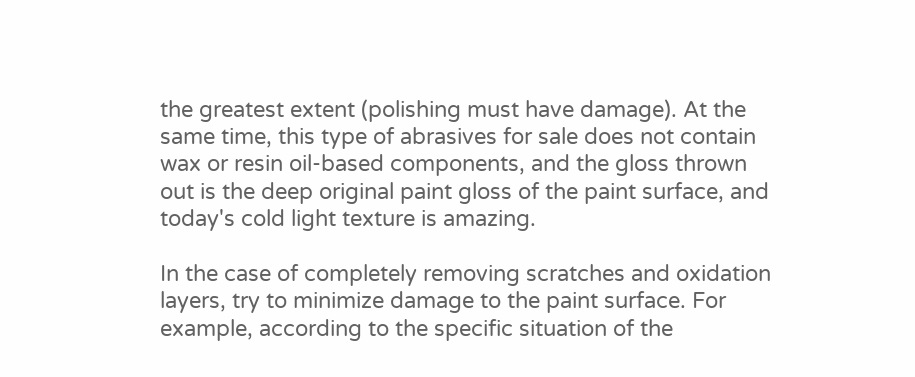the greatest extent (polishing must have damage). At the same time, this type of abrasives for sale does not contain wax or resin oil-based components, and the gloss thrown out is the deep original paint gloss of the paint surface, and today's cold light texture is amazing.

In the case of completely removing scratches and oxidation layers, try to minimize damage to the paint surface. For example, according to the specific situation of the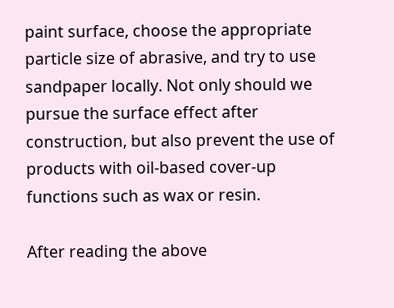paint surface, choose the appropriate particle size of abrasive, and try to use sandpaper locally. Not only should we pursue the surface effect after construction, but also prevent the use of products with oil-based cover-up functions such as wax or resin.

After reading the above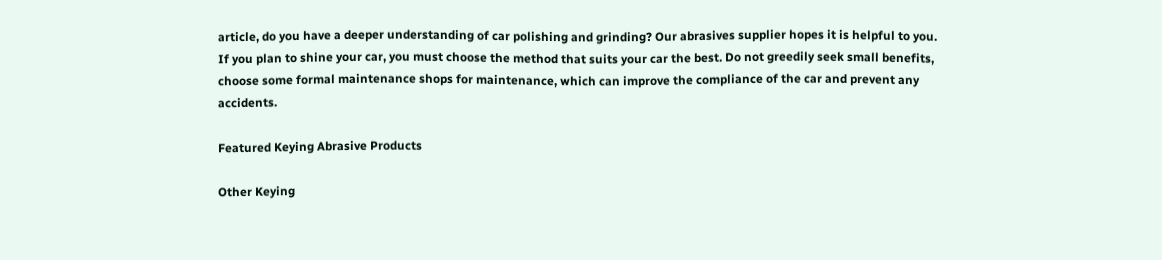article, do you have a deeper understanding of car polishing and grinding? Our abrasives supplier hopes it is helpful to you. If you plan to shine your car, you must choose the method that suits your car the best. Do not greedily seek small benefits, choose some formal maintenance shops for maintenance, which can improve the compliance of the car and prevent any accidents.

Featured Keying Abrasive Products

Other Keying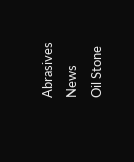Abrasives News
Oil Stone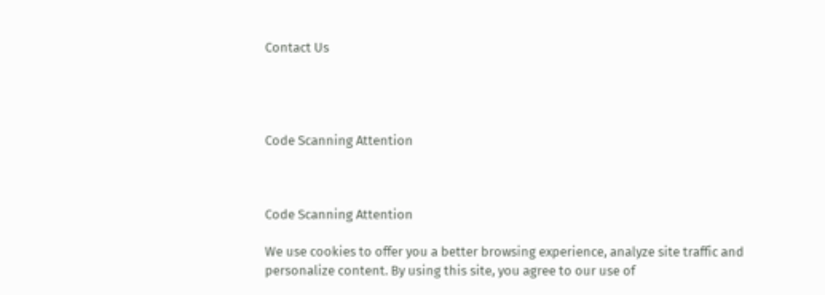Contact Us




Code Scanning Attention



Code Scanning Attention

We use cookies to offer you a better browsing experience, analyze site traffic and personalize content. By using this site, you agree to our use of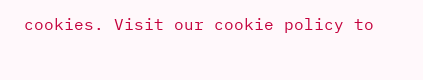cookies. Visit our cookie policy to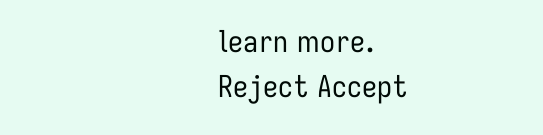learn more.
Reject Accept